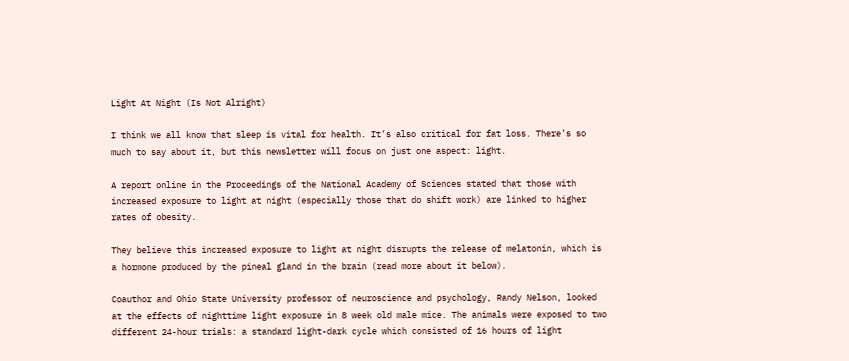Light At Night (Is Not Alright)

I think we all know that sleep is vital for health. It’s also critical for fat loss. There’s so much to say about it, but this newsletter will focus on just one aspect: light.

A report online in the Proceedings of the National Academy of Sciences stated that those with increased exposure to light at night (especially those that do shift work) are linked to higher rates of obesity.

They believe this increased exposure to light at night disrupts the release of melatonin, which is a hormone produced by the pineal gland in the brain (read more about it below).

Coauthor and Ohio State University professor of neuroscience and psychology, Randy Nelson, looked at the effects of nighttime light exposure in 8 week old male mice. The animals were exposed to two different 24-hour trials: a standard light-dark cycle which consisted of 16 hours of light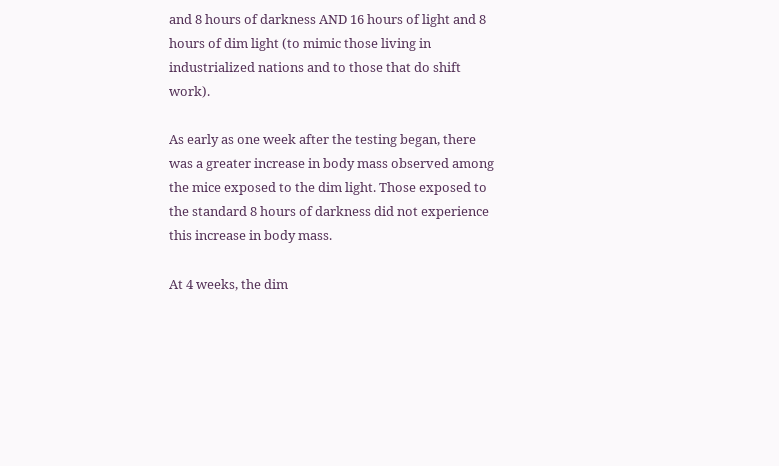and 8 hours of darkness AND 16 hours of light and 8 hours of dim light (to mimic those living in industrialized nations and to those that do shift work).

As early as one week after the testing began, there was a greater increase in body mass observed among the mice exposed to the dim light. Those exposed to the standard 8 hours of darkness did not experience this increase in body mass.

At 4 weeks, the dim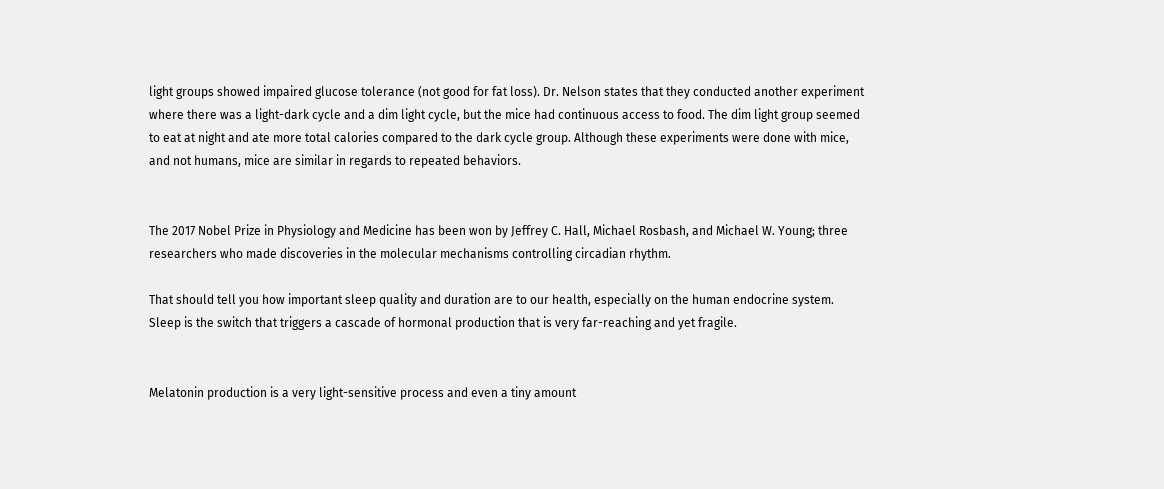light groups showed impaired glucose tolerance (not good for fat loss). Dr. Nelson states that they conducted another experiment where there was a light-dark cycle and a dim light cycle, but the mice had continuous access to food. The dim light group seemed to eat at night and ate more total calories compared to the dark cycle group. Although these experiments were done with mice, and not humans, mice are similar in regards to repeated behaviors.


The 2017 Nobel Prize in Physiology and Medicine has been won by Jeffrey C. Hall, Michael Rosbash, and Michael W. Young; three researchers who made discoveries in the molecular mechanisms controlling circadian rhythm.

That should tell you how important sleep quality and duration are to our health, especially on the human endocrine system. Sleep is the switch that triggers a cascade of hormonal production that is very far-reaching and yet fragile.


Melatonin production is a very light-sensitive process and even a tiny amount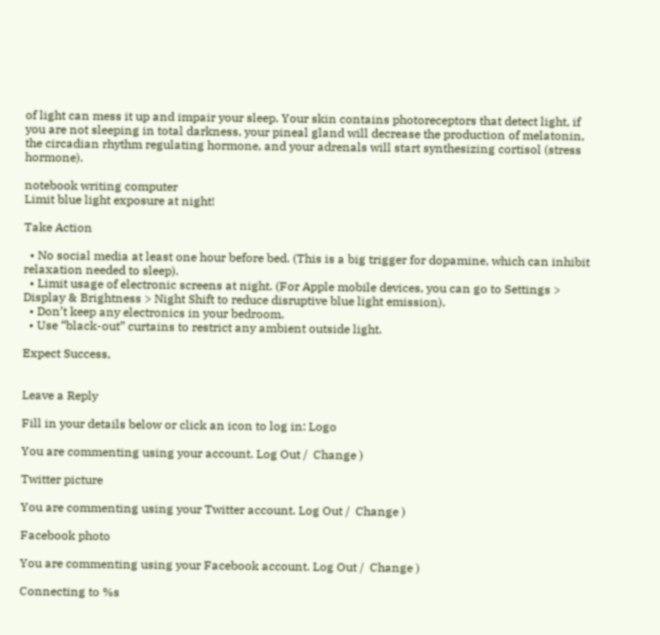of light can mess it up and impair your sleep. Your skin contains photoreceptors that detect light, if you are not sleeping in total darkness, your pineal gland will decrease the production of melatonin, the circadian rhythm regulating hormone, and your adrenals will start synthesizing cortisol (stress hormone).

notebook writing computer
Limit blue light exposure at night!

Take Action

  • No social media at least one hour before bed. (This is a big trigger for dopamine, which can inhibit relaxation needed to sleep).
  • Limit usage of electronic screens at night. (For Apple mobile devices, you can go to Settings > Display & Brightness > Night Shift to reduce disruptive blue light emission).
  • Don’t keep any electronics in your bedroom.
  • Use “black-out” curtains to restrict any ambient outside light.

Expect Success,


Leave a Reply

Fill in your details below or click an icon to log in: Logo

You are commenting using your account. Log Out /  Change )

Twitter picture

You are commenting using your Twitter account. Log Out /  Change )

Facebook photo

You are commenting using your Facebook account. Log Out /  Change )

Connecting to %s